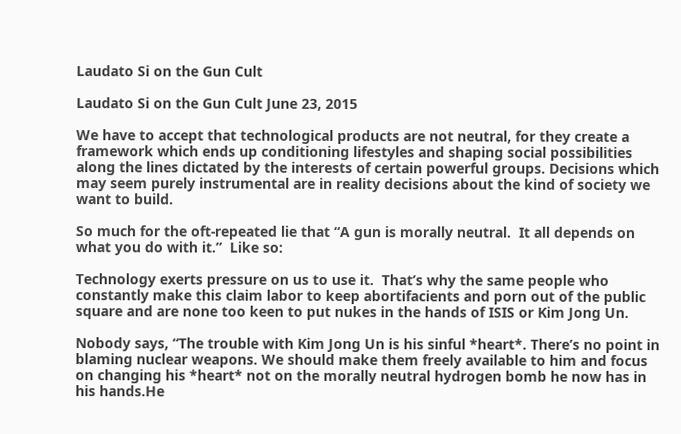Laudato Si on the Gun Cult

Laudato Si on the Gun Cult June 23, 2015

We have to accept that technological products are not neutral, for they create a framework which ends up conditioning lifestyles and shaping social possibilities along the lines dictated by the interests of certain powerful groups. Decisions which may seem purely instrumental are in reality decisions about the kind of society we want to build.

So much for the oft-repeated lie that “A gun is morally neutral.  It all depends on what you do with it.”  Like so:

Technology exerts pressure on us to use it.  That’s why the same people who constantly make this claim labor to keep abortifacients and porn out of the public square and are none too keen to put nukes in the hands of ISIS or Kim Jong Un.

Nobody says, “The trouble with Kim Jong Un is his sinful *heart*. There’s no point in blaming nuclear weapons. We should make them freely available to him and focus on changing his *heart* not on the morally neutral hydrogen bomb he now has in his hands.He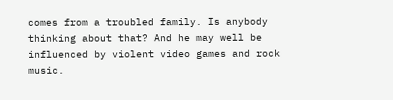comes from a troubled family. Is anybody thinking about that? And he may well be influenced by violent video games and rock music.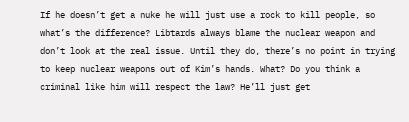If he doesn’t get a nuke he will just use a rock to kill people, so what’s the difference? Libtards always blame the nuclear weapon and don’t look at the real issue. Until they do, there’s no point in trying to keep nuclear weapons out of Kim’s hands. What? Do you think a criminal like him will respect the law? He’ll just get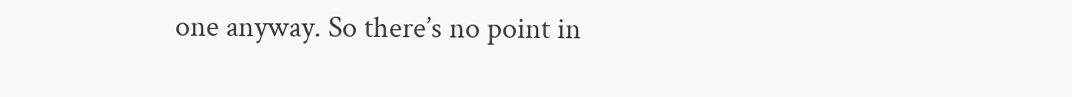one anyway. So there’s no point in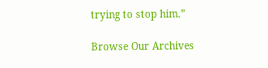trying to stop him.”

Browse Our Archives